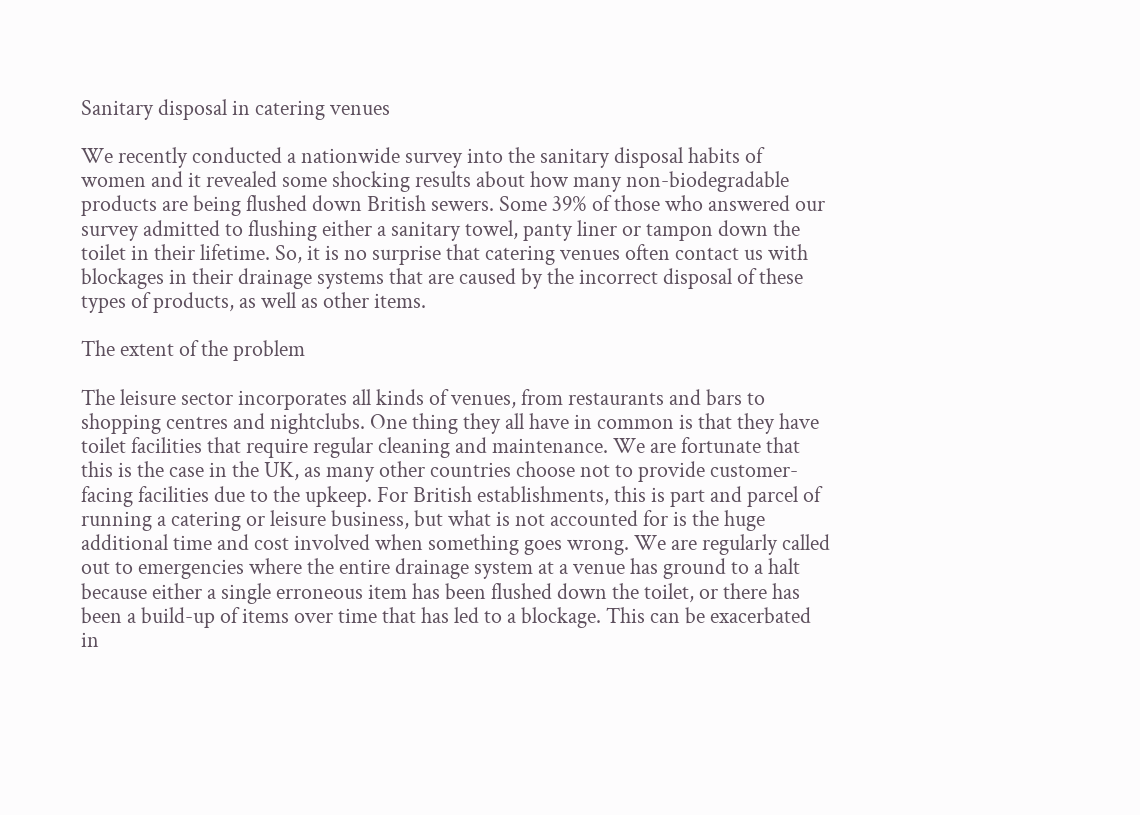Sanitary disposal in catering venues

We recently conducted a nationwide survey into the sanitary disposal habits of women and it revealed some shocking results about how many non-biodegradable products are being flushed down British sewers. Some 39% of those who answered our survey admitted to flushing either a sanitary towel, panty liner or tampon down the toilet in their lifetime. So, it is no surprise that catering venues often contact us with blockages in their drainage systems that are caused by the incorrect disposal of these types of products, as well as other items.

The extent of the problem

The leisure sector incorporates all kinds of venues, from restaurants and bars to shopping centres and nightclubs. One thing they all have in common is that they have toilet facilities that require regular cleaning and maintenance. We are fortunate that this is the case in the UK, as many other countries choose not to provide customer-facing facilities due to the upkeep. For British establishments, this is part and parcel of running a catering or leisure business, but what is not accounted for is the huge additional time and cost involved when something goes wrong. We are regularly called out to emergencies where the entire drainage system at a venue has ground to a halt because either a single erroneous item has been flushed down the toilet, or there has been a build-up of items over time that has led to a blockage. This can be exacerbated in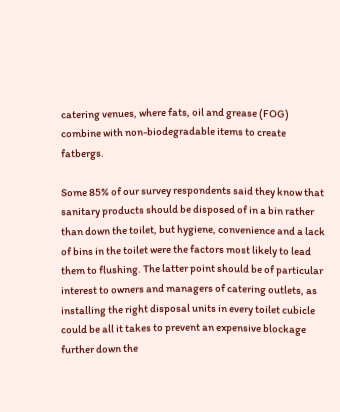catering venues, where fats, oil and grease (FOG) combine with non-biodegradable items to create fatbergs.

Some 85% of our survey respondents said they know that sanitary products should be disposed of in a bin rather than down the toilet, but hygiene, convenience and a lack of bins in the toilet were the factors most likely to lead them to flushing. The latter point should be of particular interest to owners and managers of catering outlets, as installing the right disposal units in every toilet cubicle could be all it takes to prevent an expensive blockage further down the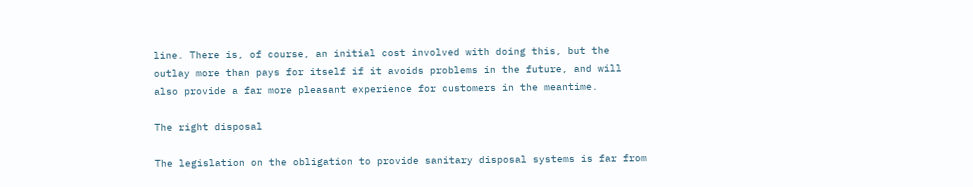line. There is, of course, an initial cost involved with doing this, but the outlay more than pays for itself if it avoids problems in the future, and will also provide a far more pleasant experience for customers in the meantime.

The right disposal

The legislation on the obligation to provide sanitary disposal systems is far from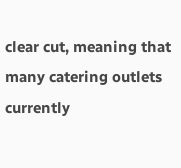clear cut, meaning that many catering outlets currently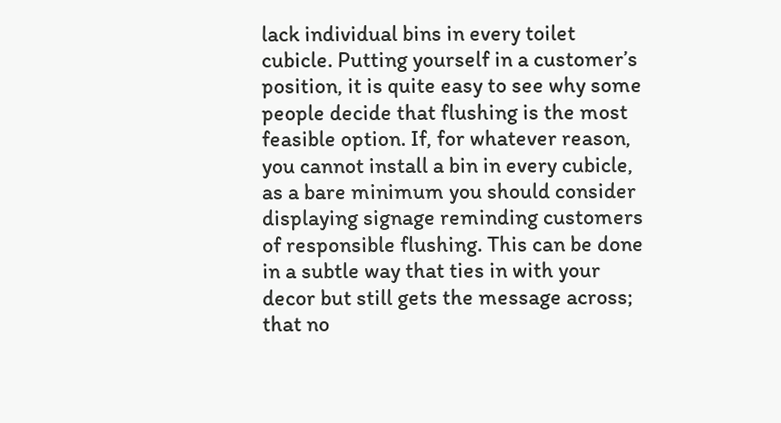lack individual bins in every toilet cubicle. Putting yourself in a customer’s position, it is quite easy to see why some people decide that flushing is the most feasible option. If, for whatever reason, you cannot install a bin in every cubicle, as a bare minimum you should consider displaying signage reminding customers of responsible flushing. This can be done in a subtle way that ties in with your decor but still gets the message across; that no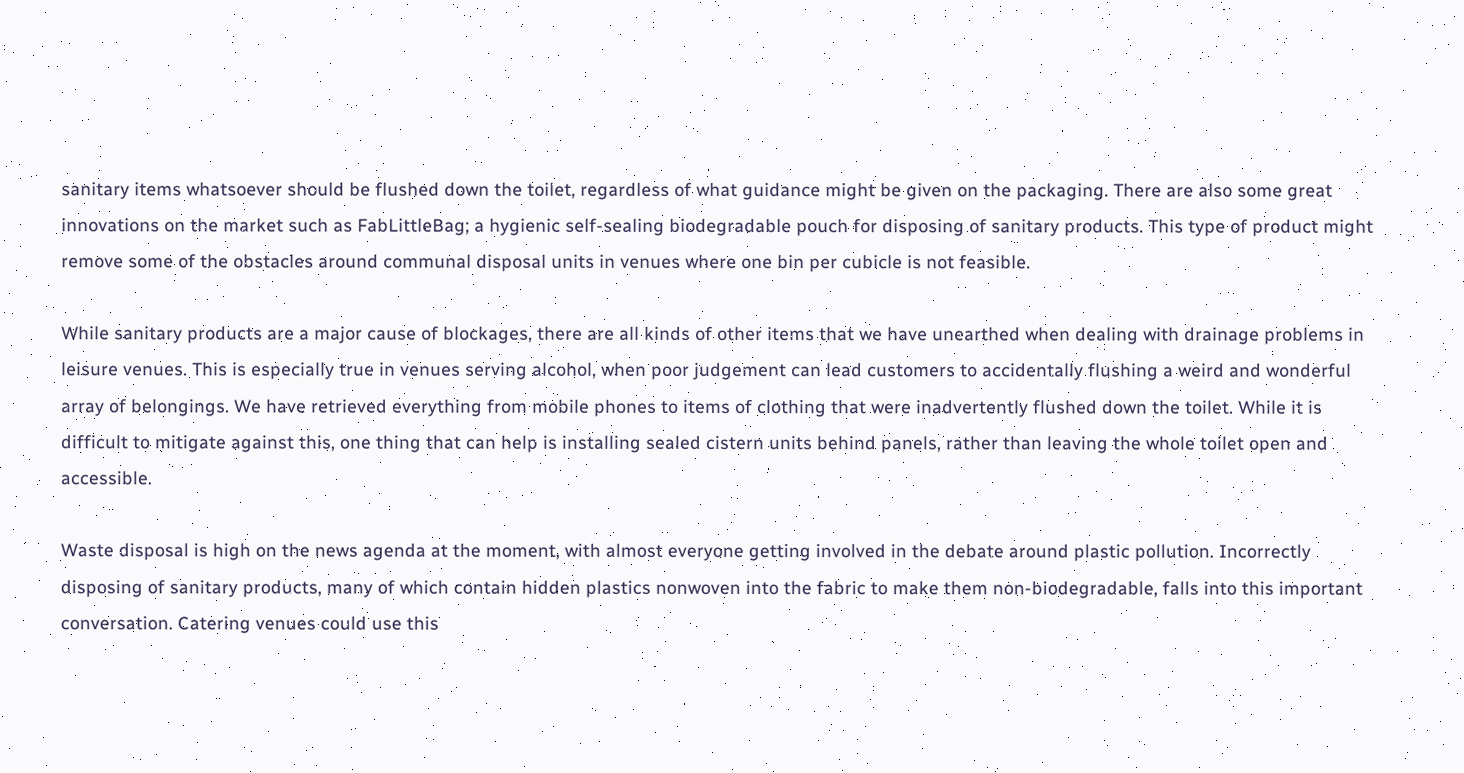sanitary items whatsoever should be flushed down the toilet, regardless of what guidance might be given on the packaging. There are also some great innovations on the market such as FabLittleBag; a hygienic self-sealing biodegradable pouch for disposing of sanitary products. This type of product might remove some of the obstacles around communal disposal units in venues where one bin per cubicle is not feasible.

While sanitary products are a major cause of blockages, there are all kinds of other items that we have unearthed when dealing with drainage problems in leisure venues. This is especially true in venues serving alcohol, when poor judgement can lead customers to accidentally flushing a weird and wonderful array of belongings. We have retrieved everything from mobile phones to items of clothing that were inadvertently flushed down the toilet. While it is difficult to mitigate against this, one thing that can help is installing sealed cistern units behind panels, rather than leaving the whole toilet open and accessible.

Waste disposal is high on the news agenda at the moment, with almost everyone getting involved in the debate around plastic pollution. Incorrectly disposing of sanitary products, many of which contain hidden plastics nonwoven into the fabric to make them non-biodegradable, falls into this important conversation. Catering venues could use this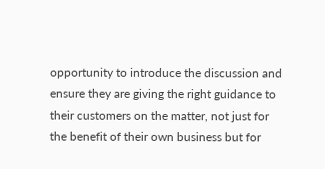opportunity to introduce the discussion and ensure they are giving the right guidance to their customers on the matter, not just for the benefit of their own business but for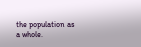the population as a whole.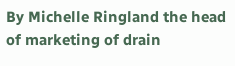By Michelle Ringland the head of marketing of drain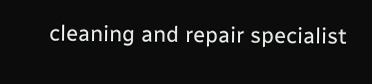cleaning and repair specialist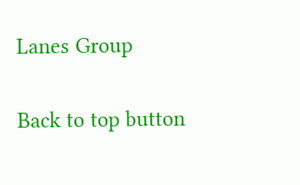Lanes Group

Back to top button